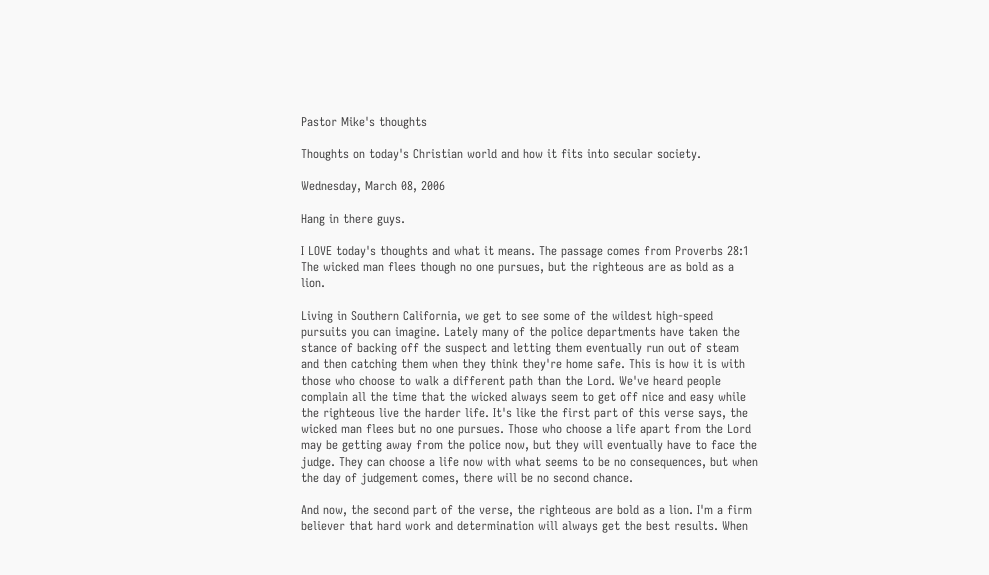Pastor Mike's thoughts

Thoughts on today's Christian world and how it fits into secular society.

Wednesday, March 08, 2006

Hang in there guys.

I LOVE today's thoughts and what it means. The passage comes from Proverbs 28:1 The wicked man flees though no one pursues, but the righteous are as bold as a lion.

Living in Southern California, we get to see some of the wildest high-speed pursuits you can imagine. Lately many of the police departments have taken the stance of backing off the suspect and letting them eventually run out of steam and then catching them when they think they're home safe. This is how it is with those who choose to walk a different path than the Lord. We've heard people complain all the time that the wicked always seem to get off nice and easy while the righteous live the harder life. It's like the first part of this verse says, the wicked man flees but no one pursues. Those who choose a life apart from the Lord may be getting away from the police now, but they will eventually have to face the judge. They can choose a life now with what seems to be no consequences, but when the day of judgement comes, there will be no second chance.

And now, the second part of the verse, the righteous are bold as a lion. I'm a firm believer that hard work and determination will always get the best results. When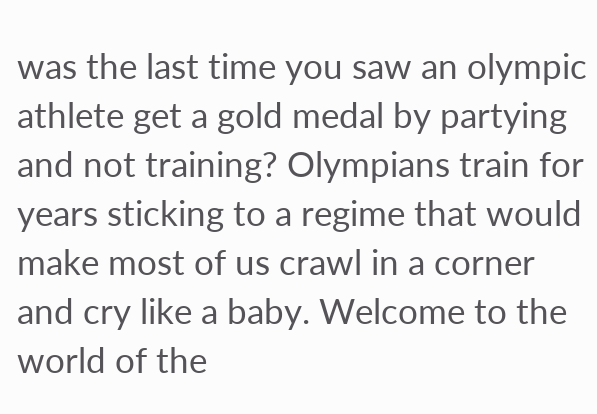was the last time you saw an olympic athlete get a gold medal by partying and not training? Olympians train for years sticking to a regime that would make most of us crawl in a corner and cry like a baby. Welcome to the world of the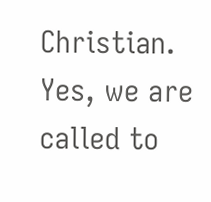Christian. Yes, we are called to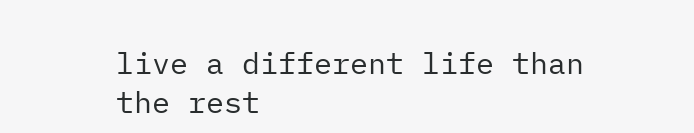live a different life than the rest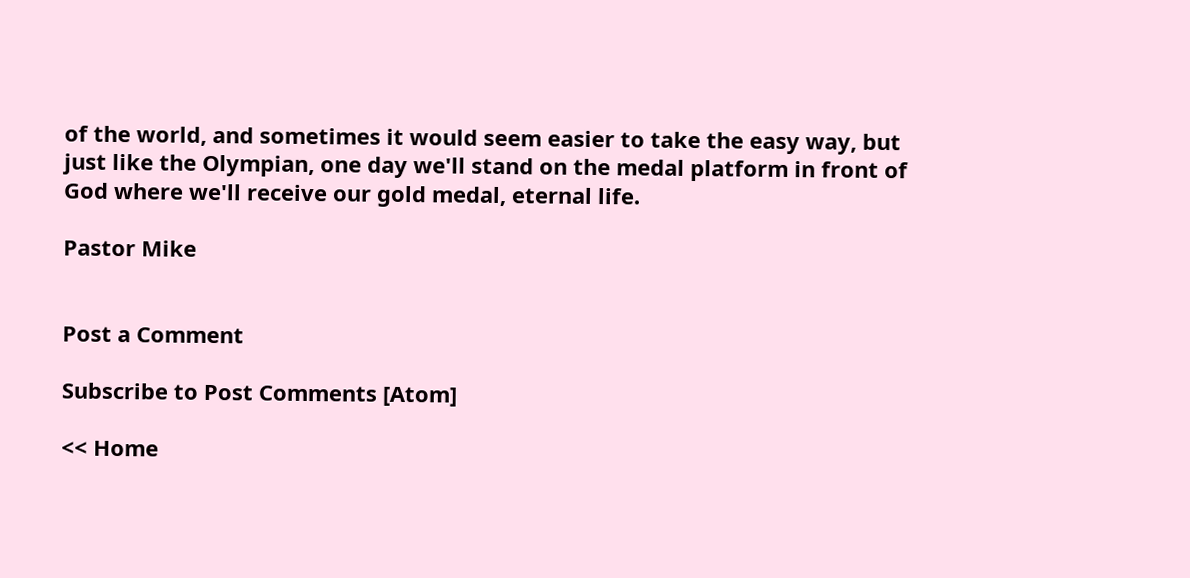of the world, and sometimes it would seem easier to take the easy way, but just like the Olympian, one day we'll stand on the medal platform in front of God where we'll receive our gold medal, eternal life.

Pastor Mike


Post a Comment

Subscribe to Post Comments [Atom]

<< Home